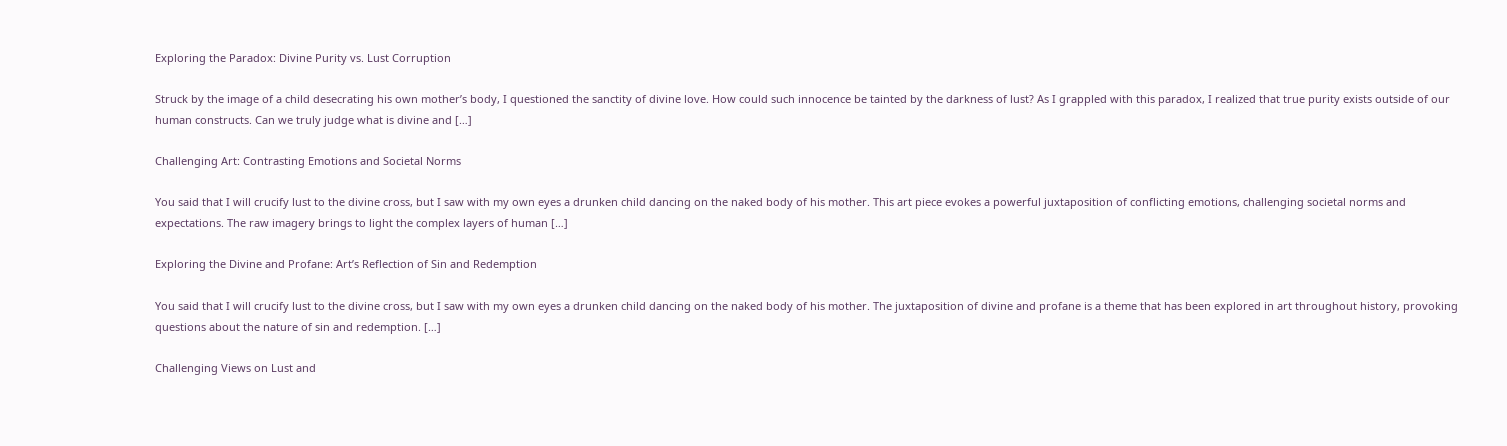Exploring the Paradox: Divine Purity vs. Lust Corruption

Struck by the image of a child desecrating his own mother’s body, I questioned the sanctity of divine love. How could such innocence be tainted by the darkness of lust? As I grappled with this paradox, I realized that true purity exists outside of our human constructs. Can we truly judge what is divine and […]

Challenging Art: Contrasting Emotions and Societal Norms

You said that I will crucify lust to the divine cross, but I saw with my own eyes a drunken child dancing on the naked body of his mother. This art piece evokes a powerful juxtaposition of conflicting emotions, challenging societal norms and expectations. The raw imagery brings to light the complex layers of human […]

Exploring the Divine and Profane: Art’s Reflection of Sin and Redemption

You said that I will crucify lust to the divine cross, but I saw with my own eyes a drunken child dancing on the naked body of his mother. The juxtaposition of divine and profane is a theme that has been explored in art throughout history, provoking questions about the nature of sin and redemption. […]

Challenging Views on Lust and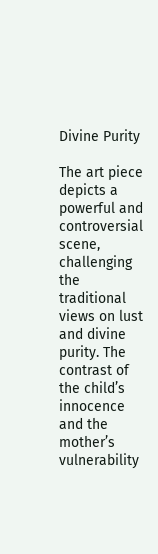Divine Purity

The art piece depicts a powerful and controversial scene, challenging the traditional views on lust and divine purity. The contrast of the child’s innocence and the mother’s vulnerability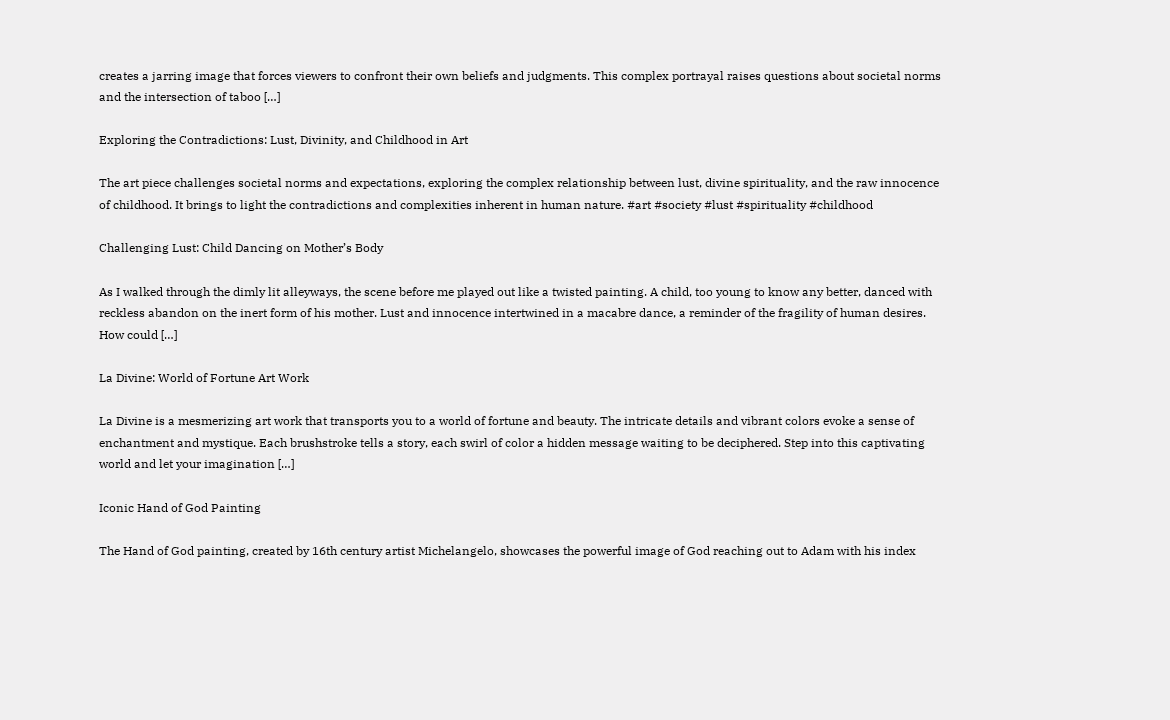creates a jarring image that forces viewers to confront their own beliefs and judgments. This complex portrayal raises questions about societal norms and the intersection of taboo […]

Exploring the Contradictions: Lust, Divinity, and Childhood in Art

The art piece challenges societal norms and expectations, exploring the complex relationship between lust, divine spirituality, and the raw innocence of childhood. It brings to light the contradictions and complexities inherent in human nature. #art #society #lust #spirituality #childhood

Challenging Lust: Child Dancing on Mother’s Body

As I walked through the dimly lit alleyways, the scene before me played out like a twisted painting. A child, too young to know any better, danced with reckless abandon on the inert form of his mother. Lust and innocence intertwined in a macabre dance, a reminder of the fragility of human desires. How could […]

La Divine: World of Fortune Art Work

La Divine is a mesmerizing art work that transports you to a world of fortune and beauty. The intricate details and vibrant colors evoke a sense of enchantment and mystique. Each brushstroke tells a story, each swirl of color a hidden message waiting to be deciphered. Step into this captivating world and let your imagination […]

Iconic Hand of God Painting

The Hand of God painting, created by 16th century artist Michelangelo, showcases the powerful image of God reaching out to Adam with his index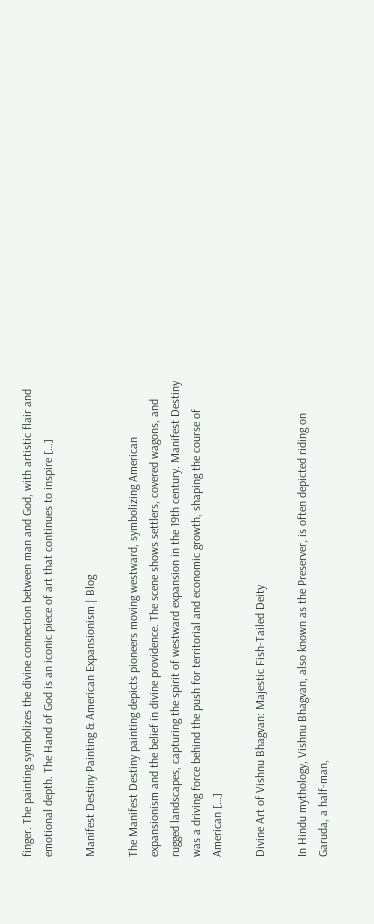finger. The painting symbolizes the divine connection between man and God, with artistic flair and emotional depth. The Hand of God is an iconic piece of art that continues to inspire […]

Manifest Destiny Painting & American Expansionism | Blog

The Manifest Destiny painting depicts pioneers moving westward, symbolizing American expansionism and the belief in divine providence. The scene shows settlers, covered wagons, and rugged landscapes, capturing the spirit of westward expansion in the 19th century. Manifest Destiny was a driving force behind the push for territorial and economic growth, shaping the course of American […]

Divine Art of Vishnu Bhagvan: Majestic Fish-Tailed Deity

In Hindu mythology, Vishnu Bhagvan, also known as the Preserver, is often depicted riding on Garuda, a half-man,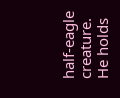half-eagle creature. He holds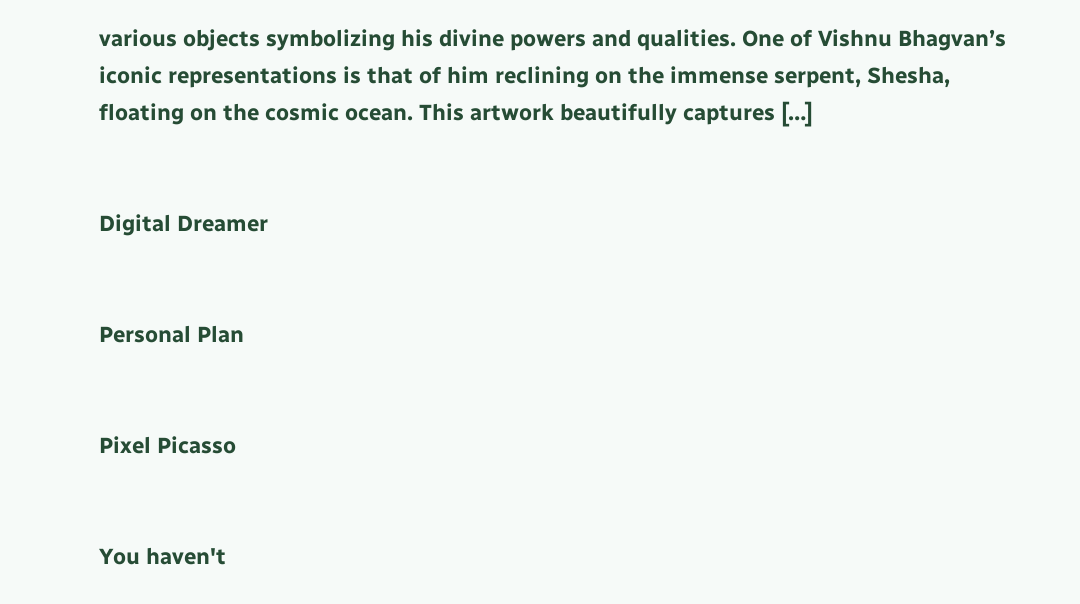various objects symbolizing his divine powers and qualities. One of Vishnu Bhagvan’s iconic representations is that of him reclining on the immense serpent, Shesha, floating on the cosmic ocean. This artwork beautifully captures […]


Digital Dreamer


Personal Plan


Pixel Picasso


You haven't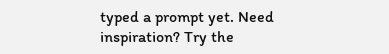typed a prompt yet. Need inspiration? Try the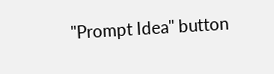"Prompt Idea" button